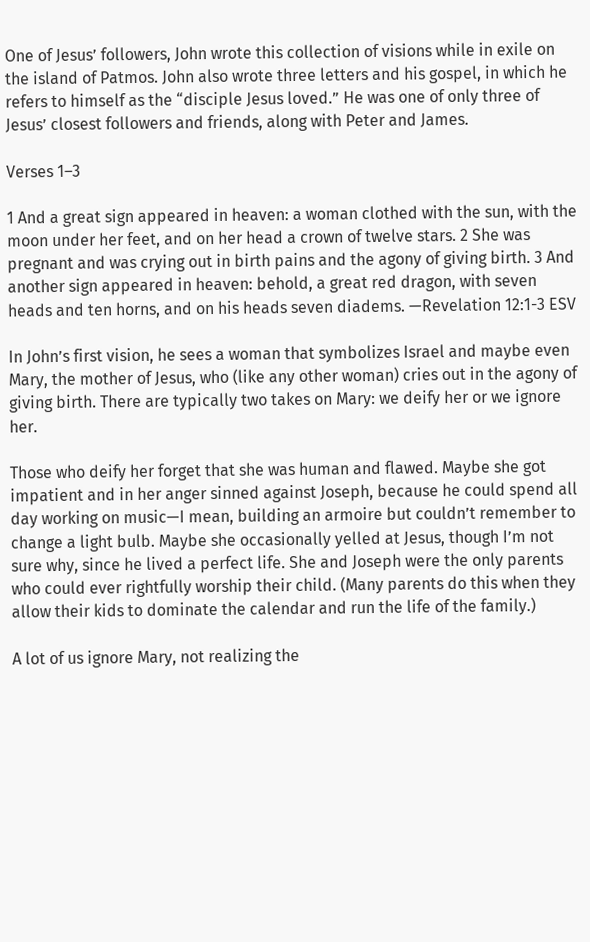One of Jesus’ followers, John wrote this collection of visions while in exile on the island of Patmos. John also wrote three letters and his gospel, in which he refers to himself as the “disciple Jesus loved.” He was one of only three of Jesus’ closest followers and friends, along with Peter and James.

Verses 1–3

1 And a great sign appeared in heaven: a woman clothed with the sun, with the moon under her feet, and on her head a crown of twelve stars. 2 She was pregnant and was crying out in birth pains and the agony of giving birth. 3 And another sign appeared in heaven: behold, a great red dragon, with seven heads and ten horns, and on his heads seven diadems. —Revelation 12:1-3 ESV

In John’s first vision, he sees a woman that symbolizes Israel and maybe even Mary, the mother of Jesus, who (like any other woman) cries out in the agony of giving birth. There are typically two takes on Mary: we deify her or we ignore her.

Those who deify her forget that she was human and flawed. Maybe she got impatient and in her anger sinned against Joseph, because he could spend all day working on music—I mean, building an armoire but couldn’t remember to change a light bulb. Maybe she occasionally yelled at Jesus, though I’m not sure why, since he lived a perfect life. She and Joseph were the only parents who could ever rightfully worship their child. (Many parents do this when they allow their kids to dominate the calendar and run the life of the family.)

A lot of us ignore Mary, not realizing the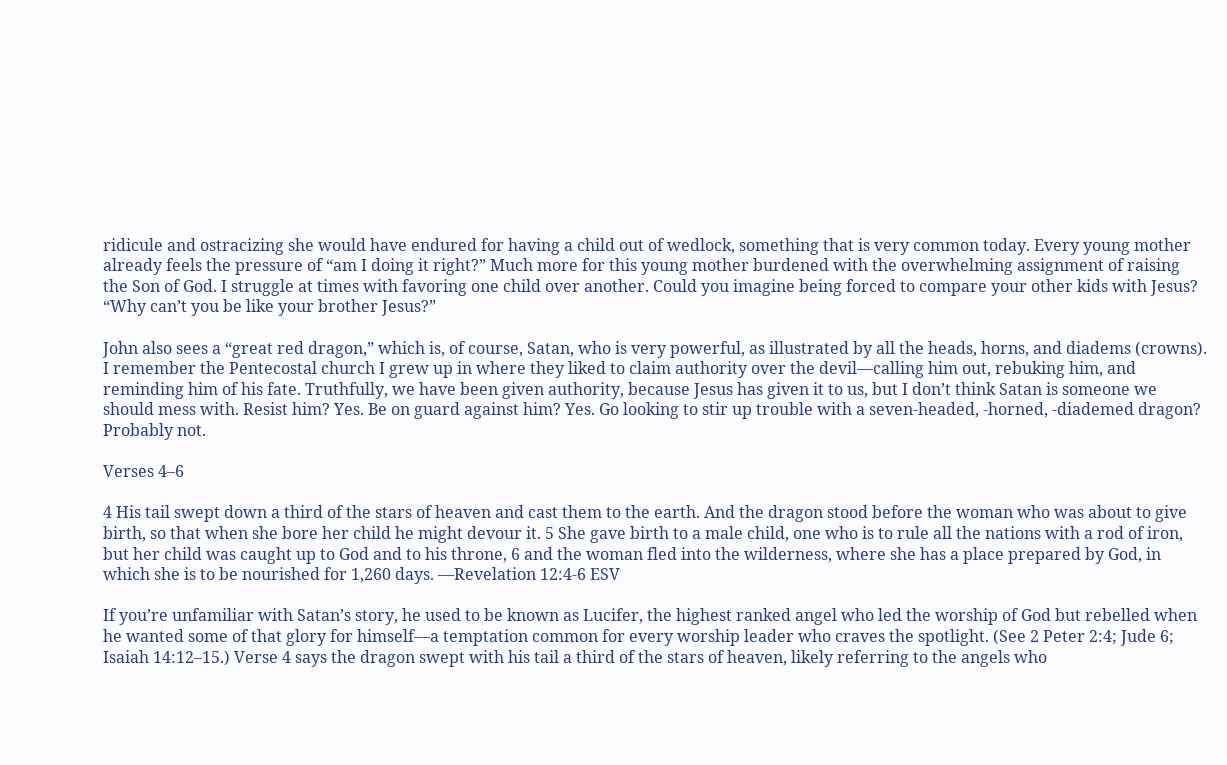ridicule and ostracizing she would have endured for having a child out of wedlock, something that is very common today. Every young mother already feels the pressure of “am I doing it right?” Much more for this young mother burdened with the overwhelming assignment of raising the Son of God. I struggle at times with favoring one child over another. Could you imagine being forced to compare your other kids with Jesus? “Why can’t you be like your brother Jesus?”

John also sees a “great red dragon,” which is, of course, Satan, who is very powerful, as illustrated by all the heads, horns, and diadems (crowns). I remember the Pentecostal church I grew up in where they liked to claim authority over the devil—calling him out, rebuking him, and reminding him of his fate. Truthfully, we have been given authority, because Jesus has given it to us, but I don’t think Satan is someone we should mess with. Resist him? Yes. Be on guard against him? Yes. Go looking to stir up trouble with a seven-headed, -horned, -diademed dragon? Probably not.

Verses 4–6

4 His tail swept down a third of the stars of heaven and cast them to the earth. And the dragon stood before the woman who was about to give birth, so that when she bore her child he might devour it. 5 She gave birth to a male child, one who is to rule all the nations with a rod of iron, but her child was caught up to God and to his throne, 6 and the woman fled into the wilderness, where she has a place prepared by God, in which she is to be nourished for 1,260 days. —Revelation 12:4-6 ESV

If you’re unfamiliar with Satan’s story, he used to be known as Lucifer, the highest ranked angel who led the worship of God but rebelled when he wanted some of that glory for himself—a temptation common for every worship leader who craves the spotlight. (See 2 Peter 2:4; Jude 6; Isaiah 14:12–15.) Verse 4 says the dragon swept with his tail a third of the stars of heaven, likely referring to the angels who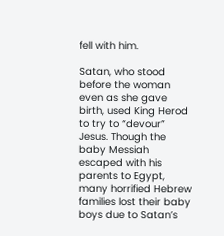fell with him.

Satan, who stood before the woman even as she gave birth, used King Herod to try to “devour” Jesus. Though the baby Messiah escaped with his parents to Egypt, many horrified Hebrew families lost their baby boys due to Satan’s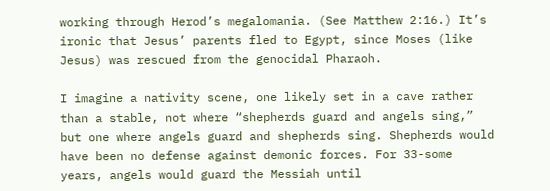working through Herod’s megalomania. (See Matthew 2:16.) It’s ironic that Jesus’ parents fled to Egypt, since Moses (like Jesus) was rescued from the genocidal Pharaoh.

I imagine a nativity scene, one likely set in a cave rather than a stable, not where “shepherds guard and angels sing,” but one where angels guard and shepherds sing. Shepherds would have been no defense against demonic forces. For 33-some years, angels would guard the Messiah until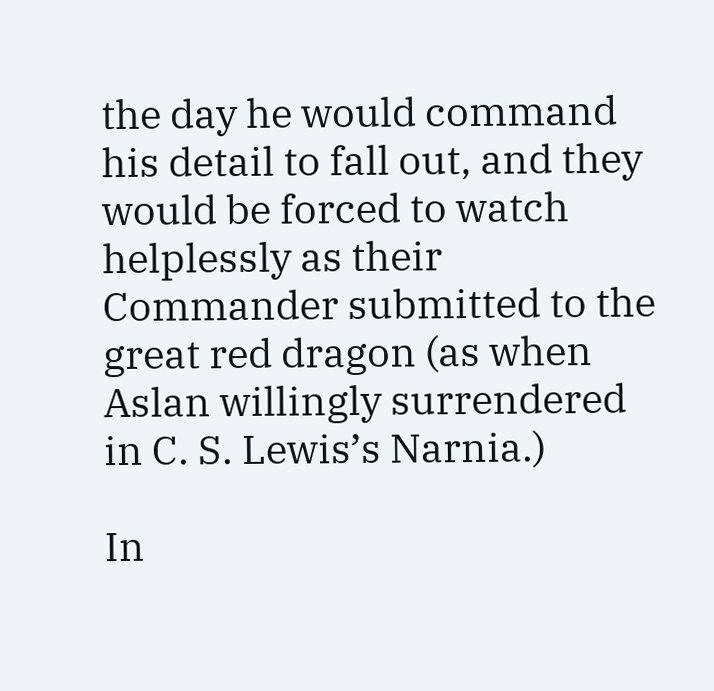the day he would command his detail to fall out, and they would be forced to watch helplessly as their Commander submitted to the great red dragon (as when Aslan willingly surrendered in C. S. Lewis’s Narnia.)

In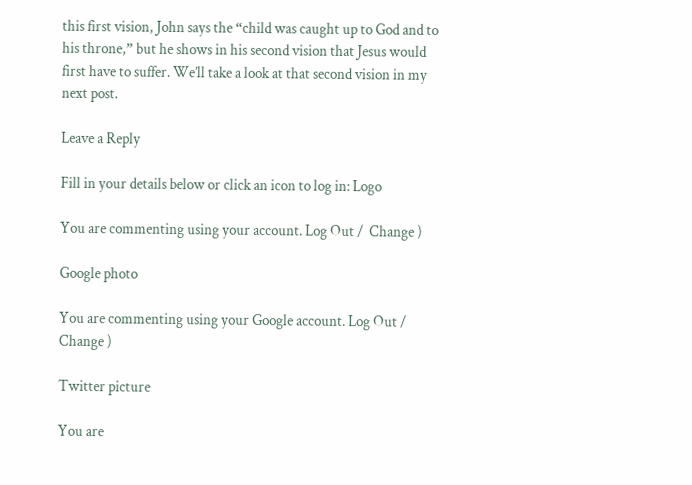this first vision, John says the “child was caught up to God and to his throne,” but he shows in his second vision that Jesus would first have to suffer. We’ll take a look at that second vision in my next post.

Leave a Reply

Fill in your details below or click an icon to log in: Logo

You are commenting using your account. Log Out /  Change )

Google photo

You are commenting using your Google account. Log Out /  Change )

Twitter picture

You are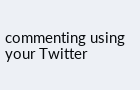commenting using your Twitter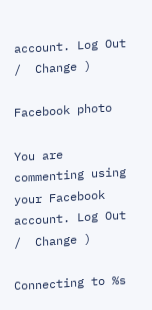account. Log Out /  Change )

Facebook photo

You are commenting using your Facebook account. Log Out /  Change )

Connecting to %s